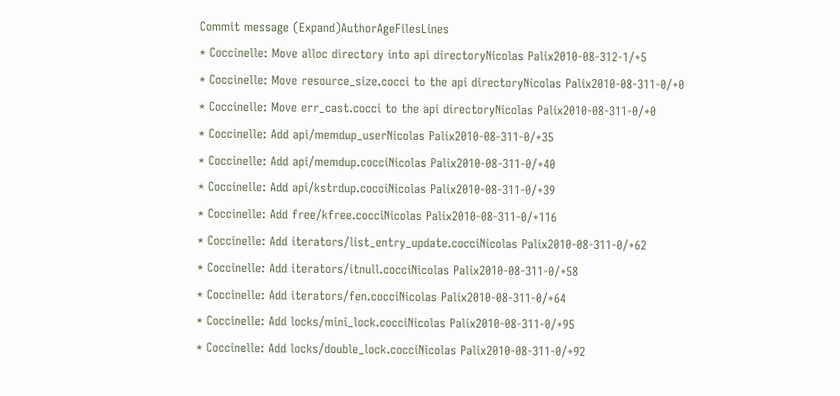Commit message (Expand)AuthorAgeFilesLines
* Coccinelle: Move alloc directory into api directoryNicolas Palix2010-08-312-1/+5
* Coccinelle: Move resource_size.cocci to the api directoryNicolas Palix2010-08-311-0/+0
* Coccinelle: Move err_cast.cocci to the api directoryNicolas Palix2010-08-311-0/+0
* Coccinelle: Add api/memdup_userNicolas Palix2010-08-311-0/+35
* Coccinelle: Add api/memdup.cocciNicolas Palix2010-08-311-0/+40
* Coccinelle: Add api/kstrdup.cocciNicolas Palix2010-08-311-0/+39
* Coccinelle: Add free/kfree.cocciNicolas Palix2010-08-311-0/+116
* Coccinelle: Add iterators/list_entry_update.cocciNicolas Palix2010-08-311-0/+62
* Coccinelle: Add iterators/itnull.cocciNicolas Palix2010-08-311-0/+58
* Coccinelle: Add iterators/fen.cocciNicolas Palix2010-08-311-0/+64
* Coccinelle: Add locks/mini_lock.cocciNicolas Palix2010-08-311-0/+95
* Coccinelle: Add locks/double_lock.cocciNicolas Palix2010-08-311-0/+92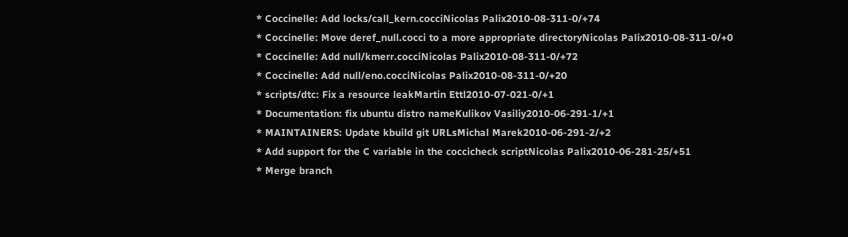* Coccinelle: Add locks/call_kern.cocciNicolas Palix2010-08-311-0/+74
* Coccinelle: Move deref_null.cocci to a more appropriate directoryNicolas Palix2010-08-311-0/+0
* Coccinelle: Add null/kmerr.cocciNicolas Palix2010-08-311-0/+72
* Coccinelle: Add null/eno.cocciNicolas Palix2010-08-311-0/+20
* scripts/dtc: Fix a resource leakMartin Ettl2010-07-021-0/+1
* Documentation: fix ubuntu distro nameKulikov Vasiliy2010-06-291-1/+1
* MAINTAINERS: Update kbuild git URLsMichal Marek2010-06-291-2/+2
* Add support for the C variable in the coccicheck scriptNicolas Palix2010-06-281-25/+51
* Merge branch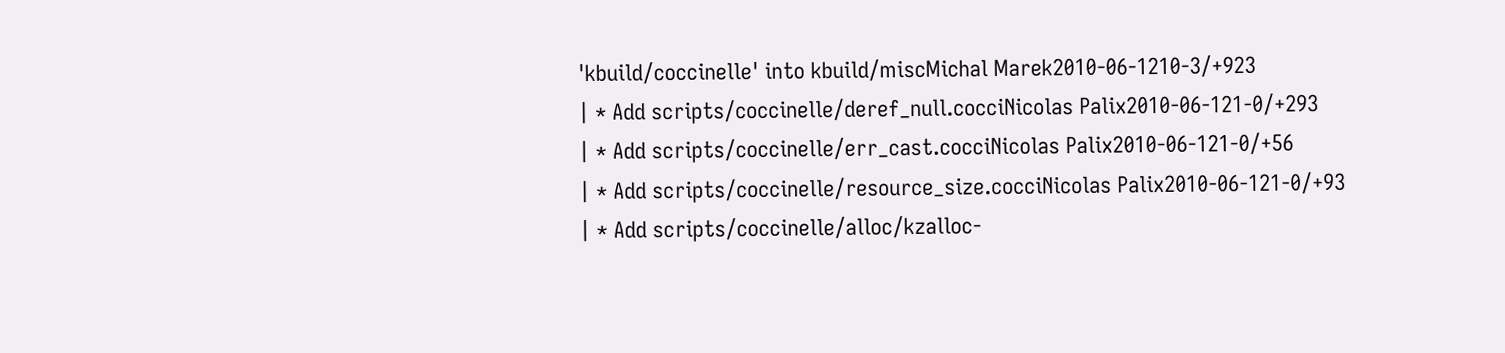'kbuild/coccinelle' into kbuild/miscMichal Marek2010-06-1210-3/+923
| * Add scripts/coccinelle/deref_null.cocciNicolas Palix2010-06-121-0/+293
| * Add scripts/coccinelle/err_cast.cocciNicolas Palix2010-06-121-0/+56
| * Add scripts/coccinelle/resource_size.cocciNicolas Palix2010-06-121-0/+93
| * Add scripts/coccinelle/alloc/kzalloc-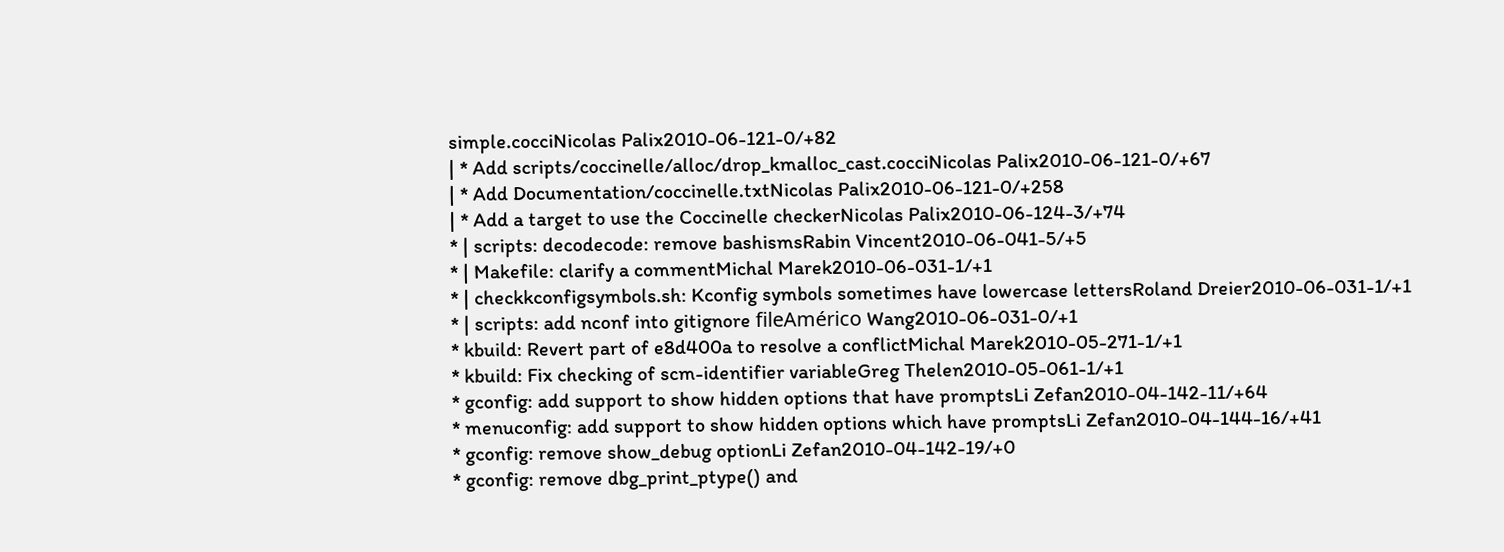simple.cocciNicolas Palix2010-06-121-0/+82
| * Add scripts/coccinelle/alloc/drop_kmalloc_cast.cocciNicolas Palix2010-06-121-0/+67
| * Add Documentation/coccinelle.txtNicolas Palix2010-06-121-0/+258
| * Add a target to use the Coccinelle checkerNicolas Palix2010-06-124-3/+74
* | scripts: decodecode: remove bashismsRabin Vincent2010-06-041-5/+5
* | Makefile: clarify a commentMichal Marek2010-06-031-1/+1
* | checkkconfigsymbols.sh: Kconfig symbols sometimes have lowercase lettersRoland Dreier2010-06-031-1/+1
* | scripts: add nconf into gitignore fileAmérico Wang2010-06-031-0/+1
* kbuild: Revert part of e8d400a to resolve a conflictMichal Marek2010-05-271-1/+1
* kbuild: Fix checking of scm-identifier variableGreg Thelen2010-05-061-1/+1
* gconfig: add support to show hidden options that have promptsLi Zefan2010-04-142-11/+64
* menuconfig: add support to show hidden options which have promptsLi Zefan2010-04-144-16/+41
* gconfig: remove show_debug optionLi Zefan2010-04-142-19/+0
* gconfig: remove dbg_print_ptype() and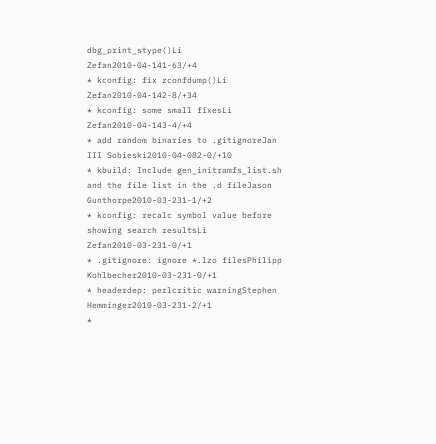dbg_print_stype()Li Zefan2010-04-141-63/+4
* kconfig: fix zconfdump()Li Zefan2010-04-142-8/+34
* kconfig: some small fixesLi Zefan2010-04-143-4/+4
* add random binaries to .gitignoreJan III Sobieski2010-04-082-0/+10
* kbuild: Include gen_initramfs_list.sh and the file list in the .d fileJason Gunthorpe2010-03-231-1/+2
* kconfig: recalc symbol value before showing search resultsLi Zefan2010-03-231-0/+1
* .gitignore: ignore *.lzo filesPhilipp Kohlbecher2010-03-231-0/+1
* headerdep: perlcritic warningStephen Hemminger2010-03-231-2/+1
*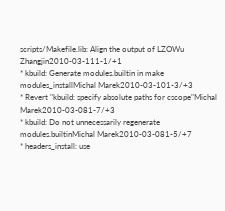scripts/Makefile.lib: Align the output of LZOWu Zhangjin2010-03-111-1/+1
* kbuild: Generate modules.builtin in make modules_installMichal Marek2010-03-101-3/+3
* Revert "kbuild: specify absolute paths for cscope"Michal Marek2010-03-081-7/+3
* kbuild: Do not unnecessarily regenerate modules.builtinMichal Marek2010-03-081-5/+7
* headers_install: use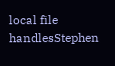local file handlesStephen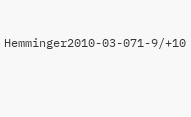Hemminger2010-03-071-9/+10